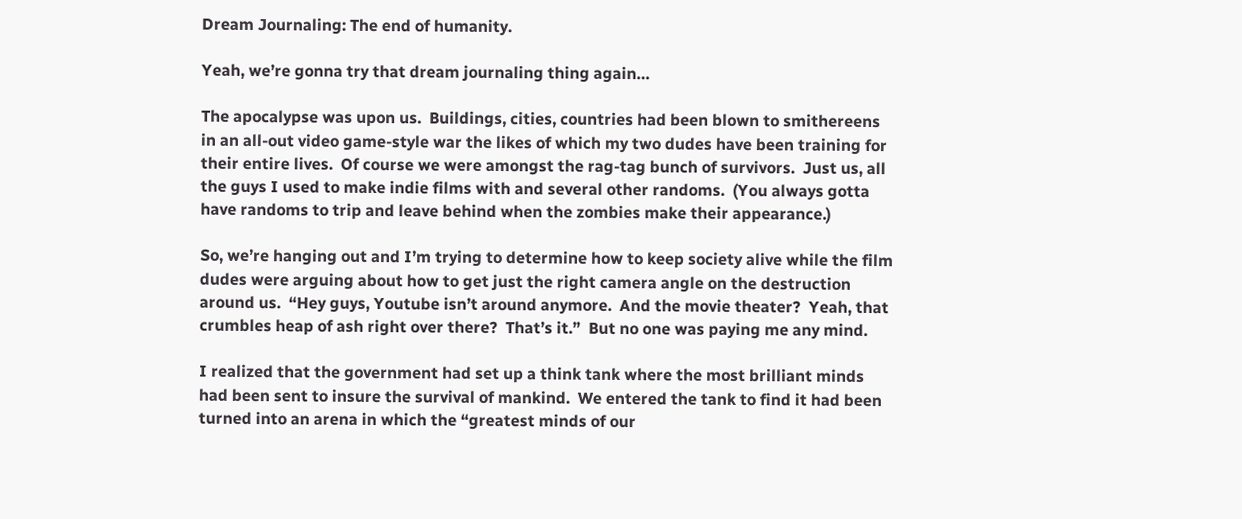Dream Journaling: The end of humanity.

Yeah, we’re gonna try that dream journaling thing again…

The apocalypse was upon us.  Buildings, cities, countries had been blown to smithereens in an all-out video game-style war the likes of which my two dudes have been training for their entire lives.  Of course we were amongst the rag-tag bunch of survivors.  Just us, all the guys I used to make indie films with and several other randoms.  (You always gotta have randoms to trip and leave behind when the zombies make their appearance.)

So, we’re hanging out and I’m trying to determine how to keep society alive while the film dudes were arguing about how to get just the right camera angle on the destruction around us.  “Hey guys, Youtube isn’t around anymore.  And the movie theater?  Yeah, that crumbles heap of ash right over there?  That’s it.”  But no one was paying me any mind.

I realized that the government had set up a think tank where the most brilliant minds had been sent to insure the survival of mankind.  We entered the tank to find it had been turned into an arena in which the “greatest minds of our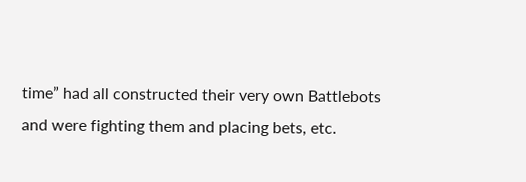time” had all constructed their very own Battlebots and were fighting them and placing bets, etc.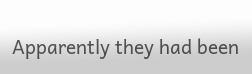Apparently they had been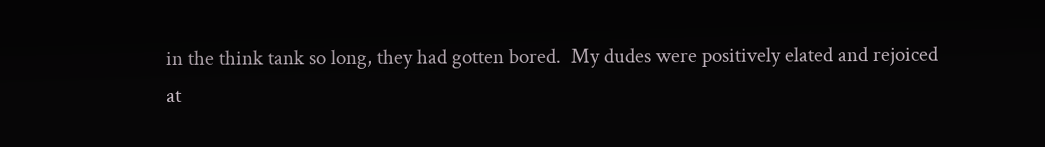in the think tank so long, they had gotten bored.  My dudes were positively elated and rejoiced at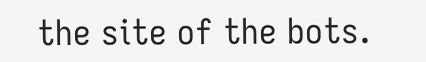the site of the bots.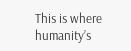This is where humanity’s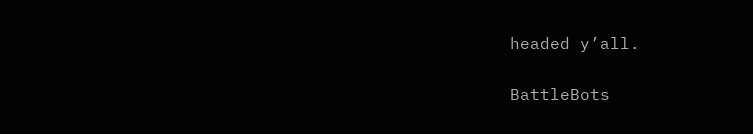headed y’all.

BattleBots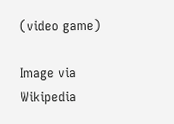(video game)

Image via Wikipedia